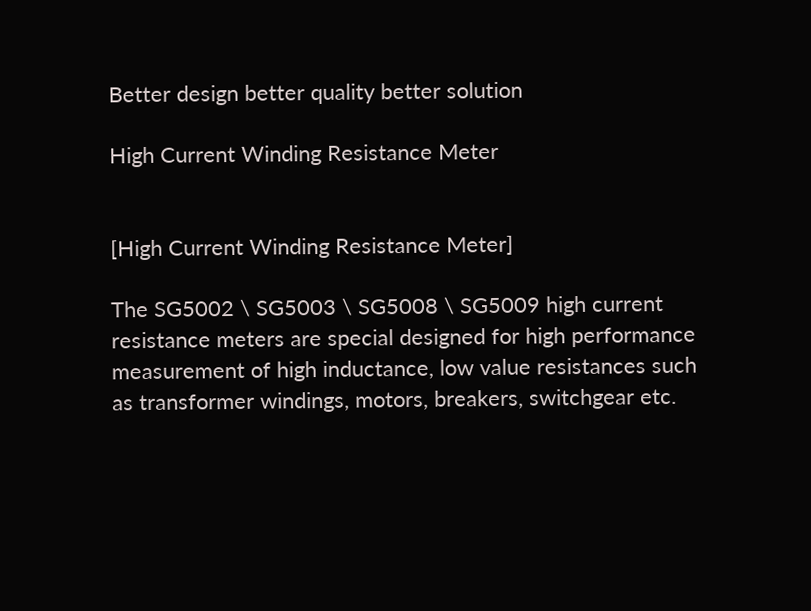Better design better quality better solution

High Current Winding Resistance Meter


[High Current Winding Resistance Meter]

The SG5002 \ SG5003 \ SG5008 \ SG5009 high current  resistance meters are special designed for high performance measurement of high inductance, low value resistances such as transformer windings, motors, breakers, switchgear etc.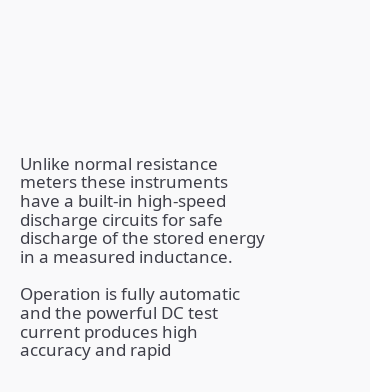Unlike normal resistance meters these instruments have a built-in high-speed discharge circuits for safe discharge of the stored energy in a measured inductance.

Operation is fully automatic and the powerful DC test current produces high accuracy and rapid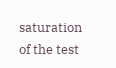saturation of the test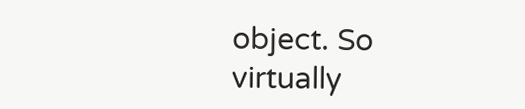object. So virtually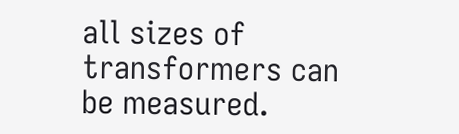all sizes of transformers can be measured.